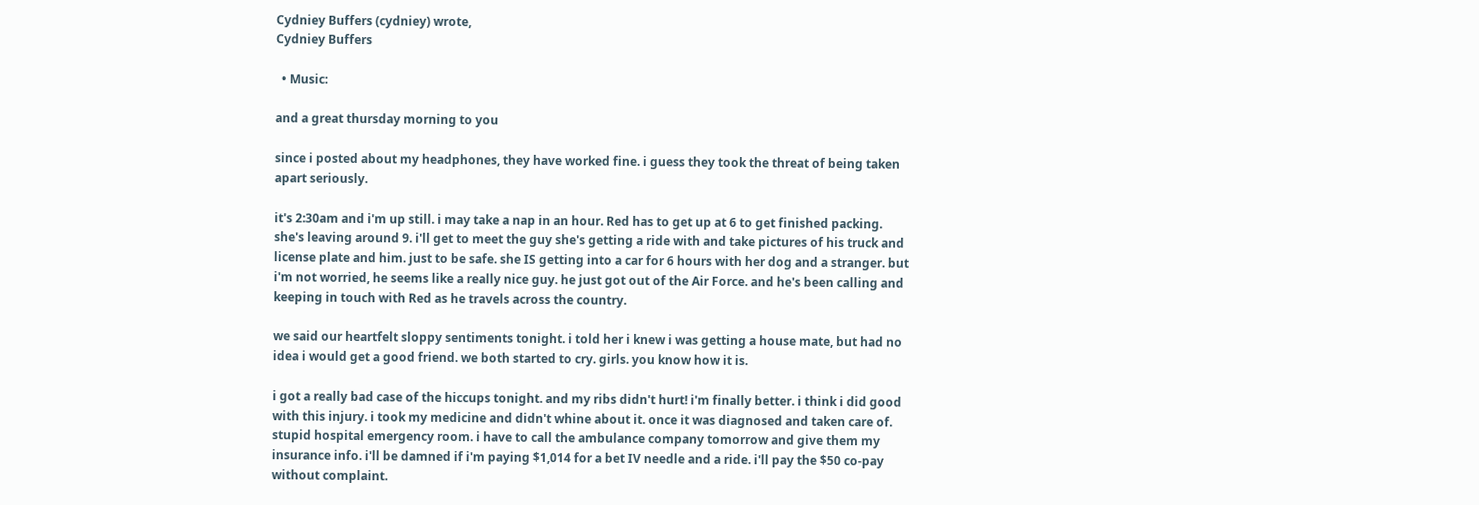Cydniey Buffers (cydniey) wrote,
Cydniey Buffers

  • Music:

and a great thursday morning to you

since i posted about my headphones, they have worked fine. i guess they took the threat of being taken apart seriously.

it's 2:30am and i'm up still. i may take a nap in an hour. Red has to get up at 6 to get finished packing. she's leaving around 9. i'll get to meet the guy she's getting a ride with and take pictures of his truck and license plate and him. just to be safe. she IS getting into a car for 6 hours with her dog and a stranger. but i'm not worried, he seems like a really nice guy. he just got out of the Air Force. and he's been calling and keeping in touch with Red as he travels across the country.

we said our heartfelt sloppy sentiments tonight. i told her i knew i was getting a house mate, but had no idea i would get a good friend. we both started to cry. girls. you know how it is.

i got a really bad case of the hiccups tonight. and my ribs didn't hurt! i'm finally better. i think i did good with this injury. i took my medicine and didn't whine about it. once it was diagnosed and taken care of. stupid hospital emergency room. i have to call the ambulance company tomorrow and give them my insurance info. i'll be damned if i'm paying $1,014 for a bet IV needle and a ride. i'll pay the $50 co-pay without complaint.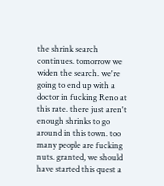the shrink search continues. tomorrow we widen the search. we're going to end up with a doctor in fucking Reno at this rate. there just aren't enough shrinks to go around in this town. too many people are fucking nuts. granted, we should have started this quest a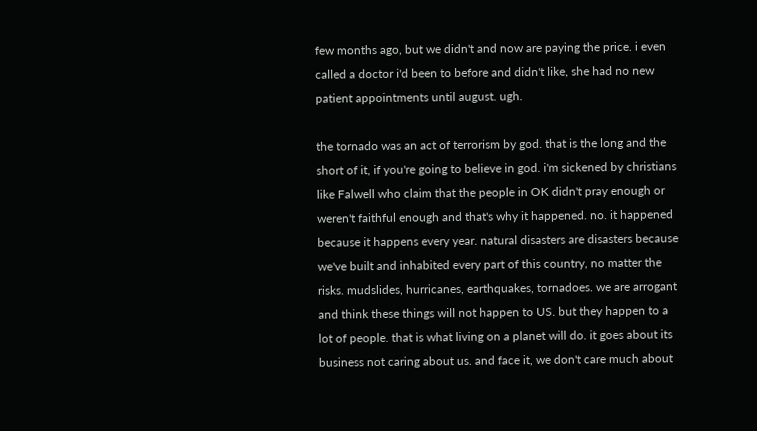few months ago, but we didn't and now are paying the price. i even called a doctor i'd been to before and didn't like, she had no new patient appointments until august. ugh.

the tornado was an act of terrorism by god. that is the long and the short of it, if you're going to believe in god. i'm sickened by christians like Falwell who claim that the people in OK didn't pray enough or weren't faithful enough and that's why it happened. no. it happened because it happens every year. natural disasters are disasters because we've built and inhabited every part of this country, no matter the risks. mudslides, hurricanes, earthquakes, tornadoes. we are arrogant and think these things will not happen to US. but they happen to a lot of people. that is what living on a planet will do. it goes about its business not caring about us. and face it, we don't care much about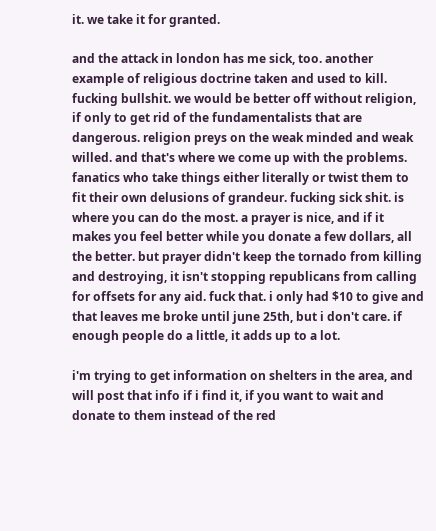it. we take it for granted.

and the attack in london has me sick, too. another example of religious doctrine taken and used to kill. fucking bullshit. we would be better off without religion, if only to get rid of the fundamentalists that are dangerous. religion preys on the weak minded and weak willed. and that's where we come up with the problems. fanatics who take things either literally or twist them to fit their own delusions of grandeur. fucking sick shit. is where you can do the most. a prayer is nice, and if it makes you feel better while you donate a few dollars, all the better. but prayer didn't keep the tornado from killing and destroying, it isn't stopping republicans from calling for offsets for any aid. fuck that. i only had $10 to give and that leaves me broke until june 25th, but i don't care. if enough people do a little, it adds up to a lot.

i'm trying to get information on shelters in the area, and will post that info if i find it, if you want to wait and donate to them instead of the red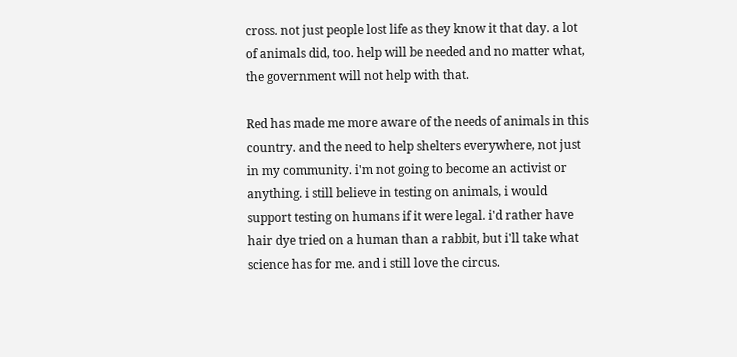cross. not just people lost life as they know it that day. a lot of animals did, too. help will be needed and no matter what, the government will not help with that.

Red has made me more aware of the needs of animals in this country. and the need to help shelters everywhere, not just in my community. i'm not going to become an activist or anything. i still believe in testing on animals, i would support testing on humans if it were legal. i'd rather have hair dye tried on a human than a rabbit, but i'll take what science has for me. and i still love the circus.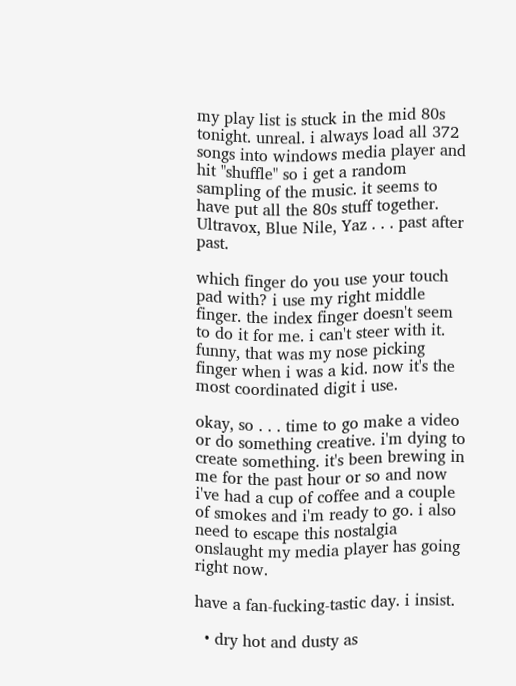my play list is stuck in the mid 80s tonight. unreal. i always load all 372 songs into windows media player and hit "shuffle" so i get a random sampling of the music. it seems to have put all the 80s stuff together. Ultravox, Blue Nile, Yaz . . . past after past.

which finger do you use your touch pad with? i use my right middle finger. the index finger doesn't seem to do it for me. i can't steer with it. funny, that was my nose picking finger when i was a kid. now it's the most coordinated digit i use.

okay, so . . . time to go make a video or do something creative. i'm dying to create something. it's been brewing in me for the past hour or so and now i've had a cup of coffee and a couple of smokes and i'm ready to go. i also need to escape this nostalgia onslaught my media player has going right now.

have a fan-fucking-tastic day. i insist.

  • dry hot and dusty as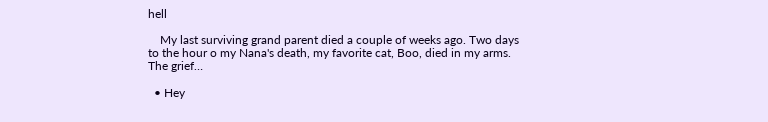hell

    My last surviving grand parent died a couple of weeks ago. Two days to the hour o my Nana's death, my favorite cat, Boo, died in my arms. The grief…

  • Hey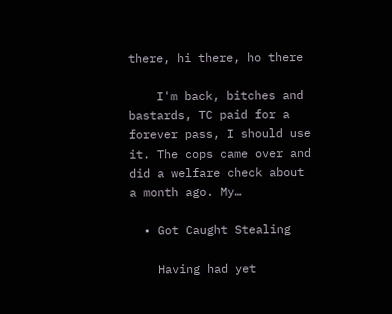there, hi there, ho there

    I'm back, bitches and bastards, TC paid for a forever pass, I should use it. The cops came over and did a welfare check about a month ago. My…

  • Got Caught Stealing

    Having had yet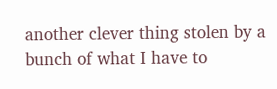another clever thing stolen by a bunch of what I have to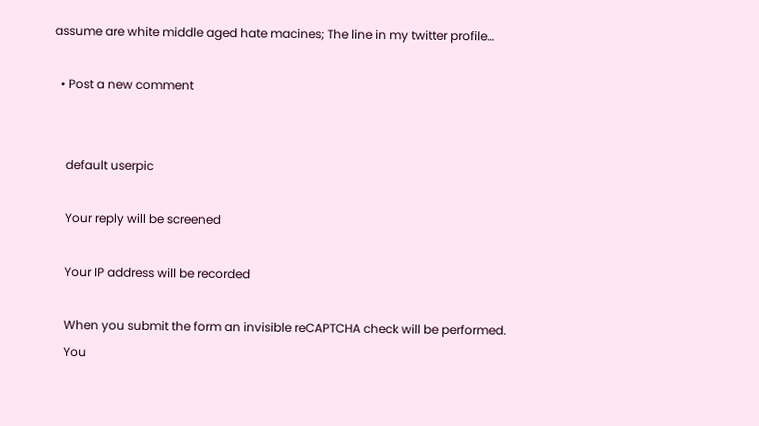assume are white middle aged hate macines; The line in my twitter profile…

  • Post a new comment


    default userpic

    Your reply will be screened

    Your IP address will be recorded

    When you submit the form an invisible reCAPTCHA check will be performed.
    You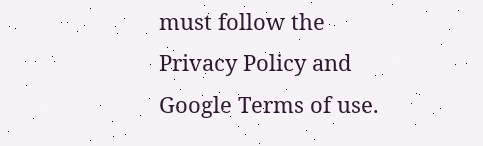must follow the Privacy Policy and Google Terms of use.